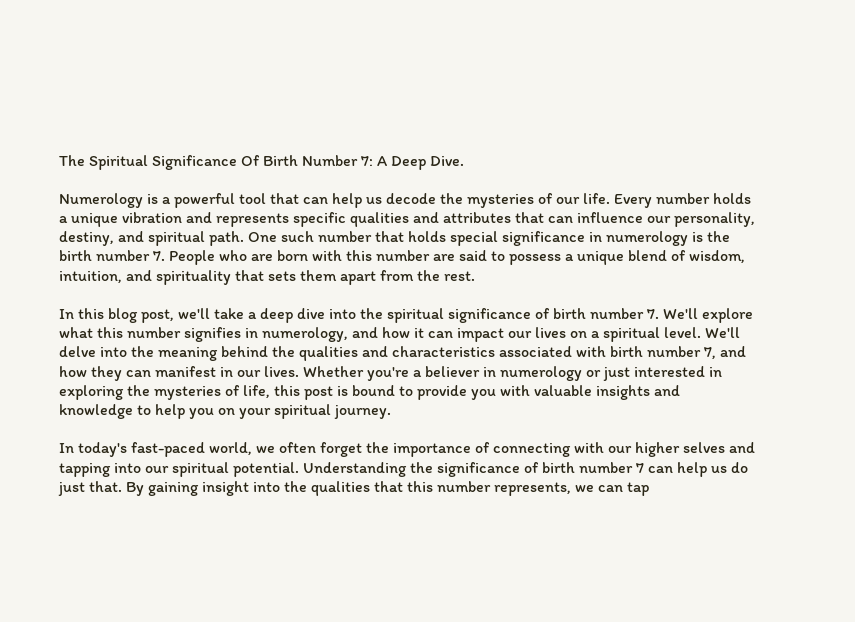The Spiritual Significance Of Birth Number 7: A Deep Dive.

Numerology is a powerful tool that can help us decode the mysteries of our life. Every number holds a unique vibration and represents specific qualities and attributes that can influence our personality, destiny, and spiritual path. One such number that holds special significance in numerology is the birth number 7. People who are born with this number are said to possess a unique blend of wisdom, intuition, and spirituality that sets them apart from the rest.

In this blog post, we'll take a deep dive into the spiritual significance of birth number 7. We'll explore what this number signifies in numerology, and how it can impact our lives on a spiritual level. We'll delve into the meaning behind the qualities and characteristics associated with birth number 7, and how they can manifest in our lives. Whether you're a believer in numerology or just interested in exploring the mysteries of life, this post is bound to provide you with valuable insights and knowledge to help you on your spiritual journey.

In today's fast-paced world, we often forget the importance of connecting with our higher selves and tapping into our spiritual potential. Understanding the significance of birth number 7 can help us do just that. By gaining insight into the qualities that this number represents, we can tap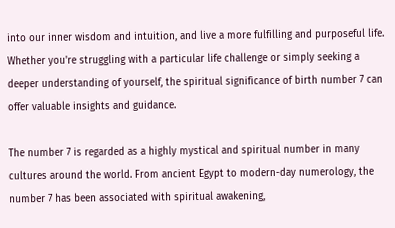into our inner wisdom and intuition, and live a more fulfilling and purposeful life. Whether you're struggling with a particular life challenge or simply seeking a deeper understanding of yourself, the spiritual significance of birth number 7 can offer valuable insights and guidance.

The number 7 is regarded as a highly mystical and spiritual number in many cultures around the world. From ancient Egypt to modern-day numerology, the number 7 has been associated with spiritual awakening,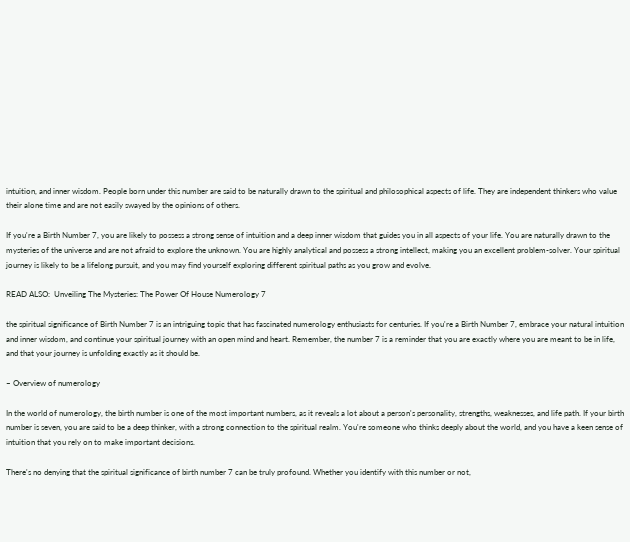intuition, and inner wisdom. People born under this number are said to be naturally drawn to the spiritual and philosophical aspects of life. They are independent thinkers who value their alone time and are not easily swayed by the opinions of others.

If you're a Birth Number 7, you are likely to possess a strong sense of intuition and a deep inner wisdom that guides you in all aspects of your life. You are naturally drawn to the mysteries of the universe and are not afraid to explore the unknown. You are highly analytical and possess a strong intellect, making you an excellent problem-solver. Your spiritual journey is likely to be a lifelong pursuit, and you may find yourself exploring different spiritual paths as you grow and evolve.

READ ALSO:  Unveiling The Mysteries: The Power Of House Numerology 7

the spiritual significance of Birth Number 7 is an intriguing topic that has fascinated numerology enthusiasts for centuries. If you're a Birth Number 7, embrace your natural intuition and inner wisdom, and continue your spiritual journey with an open mind and heart. Remember, the number 7 is a reminder that you are exactly where you are meant to be in life, and that your journey is unfolding exactly as it should be.

– Overview of numerology

In the world of numerology, the birth number is one of the most important numbers, as it reveals a lot about a person's personality, strengths, weaknesses, and life path. If your birth number is seven, you are said to be a deep thinker, with a strong connection to the spiritual realm. You're someone who thinks deeply about the world, and you have a keen sense of intuition that you rely on to make important decisions.

There's no denying that the spiritual significance of birth number 7 can be truly profound. Whether you identify with this number or not,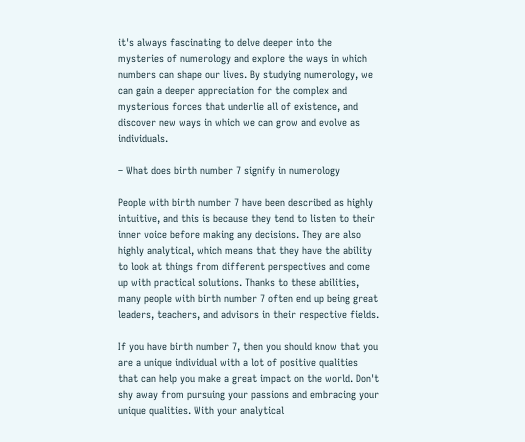it's always fascinating to delve deeper into the mysteries of numerology and explore the ways in which numbers can shape our lives. By studying numerology, we can gain a deeper appreciation for the complex and mysterious forces that underlie all of existence, and discover new ways in which we can grow and evolve as individuals.

– What does birth number 7 signify in numerology

People with birth number 7 have been described as highly intuitive, and this is because they tend to listen to their inner voice before making any decisions. They are also highly analytical, which means that they have the ability to look at things from different perspectives and come up with practical solutions. Thanks to these abilities, many people with birth number 7 often end up being great leaders, teachers, and advisors in their respective fields.

If you have birth number 7, then you should know that you are a unique individual with a lot of positive qualities that can help you make a great impact on the world. Don't shy away from pursuing your passions and embracing your unique qualities. With your analytical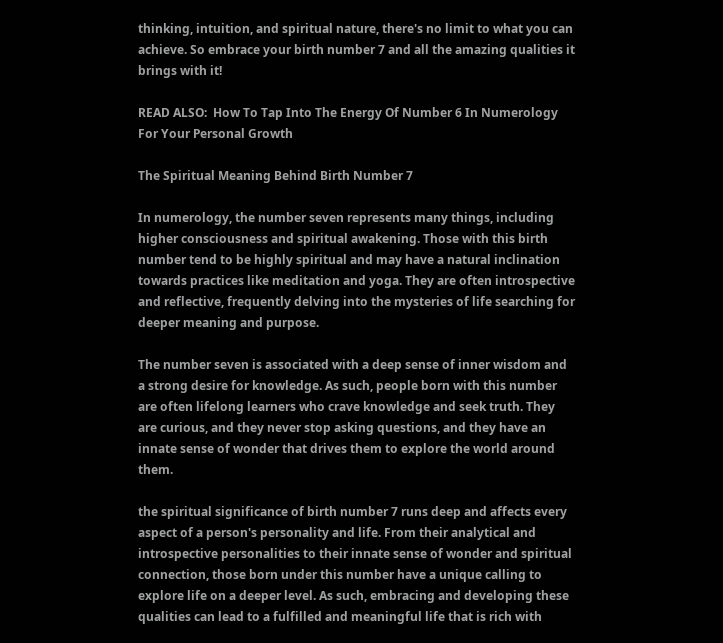thinking, intuition, and spiritual nature, there's no limit to what you can achieve. So embrace your birth number 7 and all the amazing qualities it brings with it!

READ ALSO:  How To Tap Into The Energy Of Number 6 In Numerology For Your Personal Growth

The Spiritual Meaning Behind Birth Number 7

In numerology, the number seven represents many things, including higher consciousness and spiritual awakening. Those with this birth number tend to be highly spiritual and may have a natural inclination towards practices like meditation and yoga. They are often introspective and reflective, frequently delving into the mysteries of life searching for deeper meaning and purpose.

The number seven is associated with a deep sense of inner wisdom and a strong desire for knowledge. As such, people born with this number are often lifelong learners who crave knowledge and seek truth. They are curious, and they never stop asking questions, and they have an innate sense of wonder that drives them to explore the world around them.

the spiritual significance of birth number 7 runs deep and affects every aspect of a person's personality and life. From their analytical and introspective personalities to their innate sense of wonder and spiritual connection, those born under this number have a unique calling to explore life on a deeper level. As such, embracing and developing these qualities can lead to a fulfilled and meaningful life that is rich with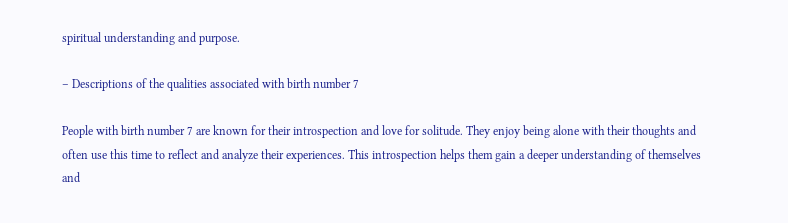spiritual understanding and purpose.

– Descriptions of the qualities associated with birth number 7

People with birth number 7 are known for their introspection and love for solitude. They enjoy being alone with their thoughts and often use this time to reflect and analyze their experiences. This introspection helps them gain a deeper understanding of themselves and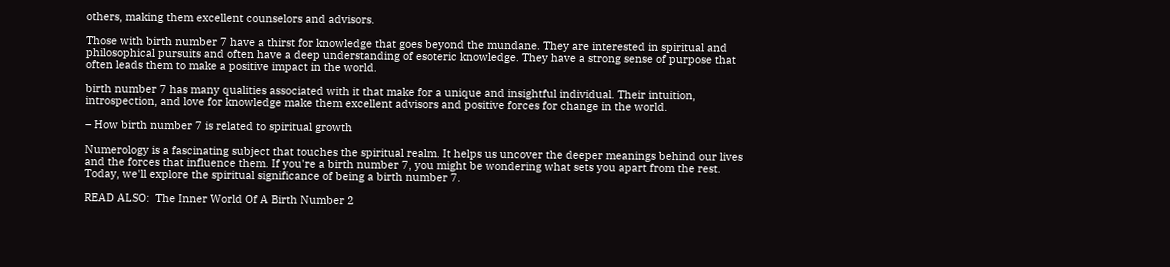others, making them excellent counselors and advisors.

Those with birth number 7 have a thirst for knowledge that goes beyond the mundane. They are interested in spiritual and philosophical pursuits and often have a deep understanding of esoteric knowledge. They have a strong sense of purpose that often leads them to make a positive impact in the world.

birth number 7 has many qualities associated with it that make for a unique and insightful individual. Their intuition, introspection, and love for knowledge make them excellent advisors and positive forces for change in the world.

– How birth number 7 is related to spiritual growth

Numerology is a fascinating subject that touches the spiritual realm. It helps us uncover the deeper meanings behind our lives and the forces that influence them. If you're a birth number 7, you might be wondering what sets you apart from the rest. Today, we'll explore the spiritual significance of being a birth number 7.

READ ALSO:  The Inner World Of A Birth Number 2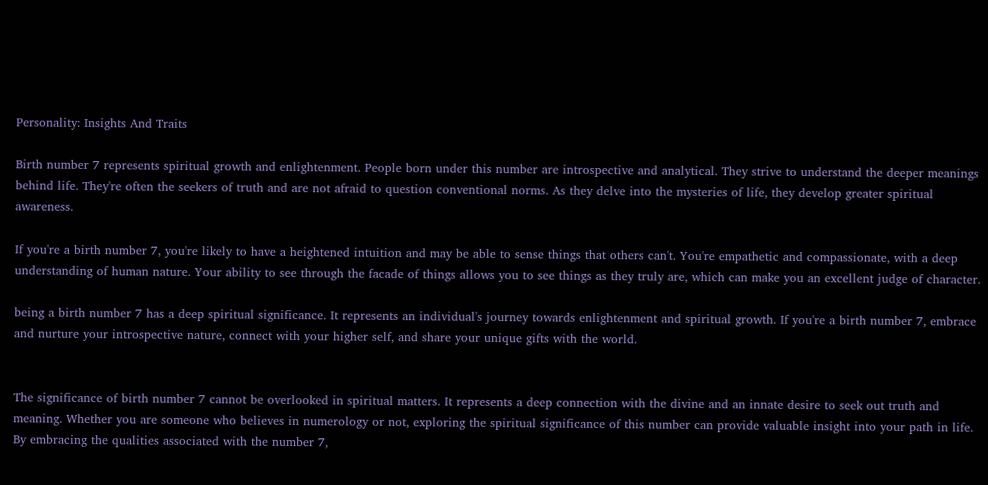Personality: Insights And Traits

Birth number 7 represents spiritual growth and enlightenment. People born under this number are introspective and analytical. They strive to understand the deeper meanings behind life. They're often the seekers of truth and are not afraid to question conventional norms. As they delve into the mysteries of life, they develop greater spiritual awareness.

If you're a birth number 7, you're likely to have a heightened intuition and may be able to sense things that others can't. You're empathetic and compassionate, with a deep understanding of human nature. Your ability to see through the facade of things allows you to see things as they truly are, which can make you an excellent judge of character.

being a birth number 7 has a deep spiritual significance. It represents an individual's journey towards enlightenment and spiritual growth. If you're a birth number 7, embrace and nurture your introspective nature, connect with your higher self, and share your unique gifts with the world.


The significance of birth number 7 cannot be overlooked in spiritual matters. It represents a deep connection with the divine and an innate desire to seek out truth and meaning. Whether you are someone who believes in numerology or not, exploring the spiritual significance of this number can provide valuable insight into your path in life. By embracing the qualities associated with the number 7,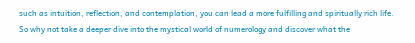such as intuition, reflection, and contemplation, you can lead a more fulfilling and spiritually rich life. So why not take a deeper dive into the mystical world of numerology and discover what the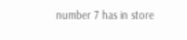number 7 has in store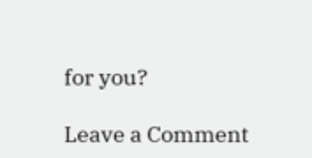for you?

Leave a Comment